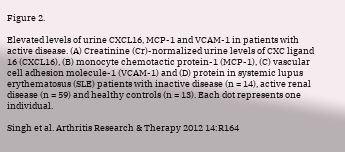Figure 2.

Elevated levels of urine CXCL16, MCP-1 and VCAM-1 in patients with active disease. (A) Creatinine (Cr)-normalized urine levels of CXC ligand 16 (CXCL16), (B) monocyte chemotactic protein-1 (MCP-1), (C) vascular cell adhesion molecule-1 (VCAM-1) and (D) protein in systemic lupus erythematosus (SLE) patients with inactive disease (n = 14), active renal disease (n = 59) and healthy controls (n = 13). Each dot represents one individual.

Singh et al. Arthritis Research & Therapy 2012 14:R164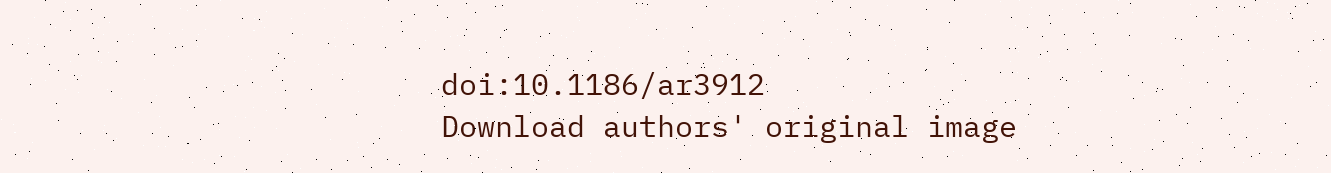doi:10.1186/ar3912
Download authors' original image